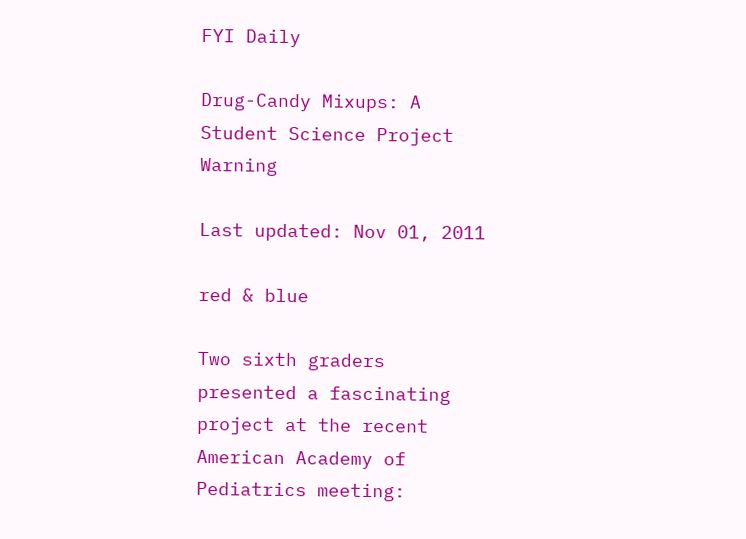FYI Daily

Drug-Candy Mixups: A Student Science Project Warning

Last updated: Nov 01, 2011

red & blue

Two sixth graders presented a fascinating project at the recent American Academy of Pediatrics meeting: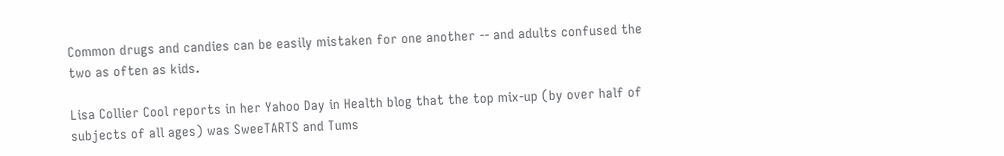Common drugs and candies can be easily mistaken for one another -- and adults confused the two as often as kids.

Lisa Collier Cool reports in her Yahoo Day in Health blog that the top mix-up (by over half of subjects of all ages) was SweeTARTS and Tums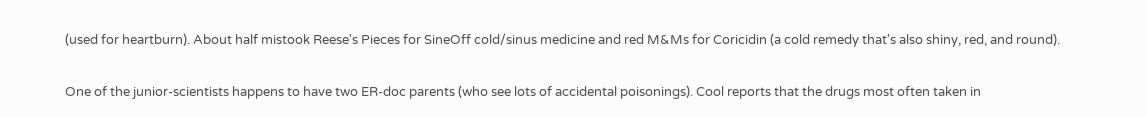(used for heartburn). About half mistook Reese's Pieces for SineOff cold/sinus medicine and red M&Ms for Coricidin (a cold remedy that's also shiny, red, and round).

One of the junior-scientists happens to have two ER-doc parents (who see lots of accidental poisonings). Cool reports that the drugs most often taken in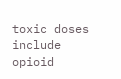toxic doses include opioid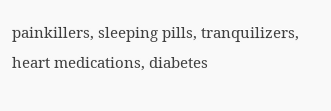painkillers, sleeping pills, tranquilizers, heart medications, diabetes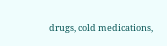drugs, cold medications,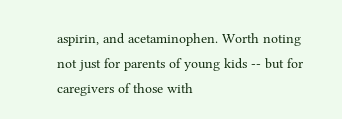aspirin, and acetaminophen. Worth noting not just for parents of young kids -- but for caregivers of those with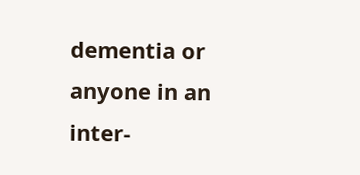dementia or anyone in an inter-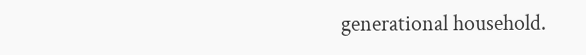generational household.